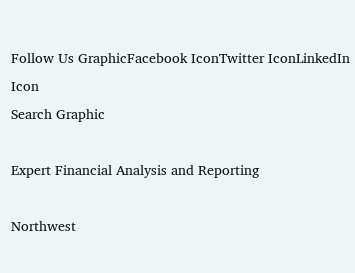Follow Us GraphicFacebook IconTwitter IconLinkedIn Icon
Search Graphic

Expert Financial Analysis and Reporting

Northwest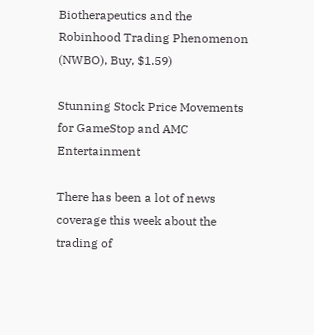Biotherapeutics and the Robinhood Trading Phenomenon (NWBO), Buy, $1.59)

Stunning Stock Price Movements for GameStop and AMC Entertainment

There has been a lot of news coverage this week about the trading of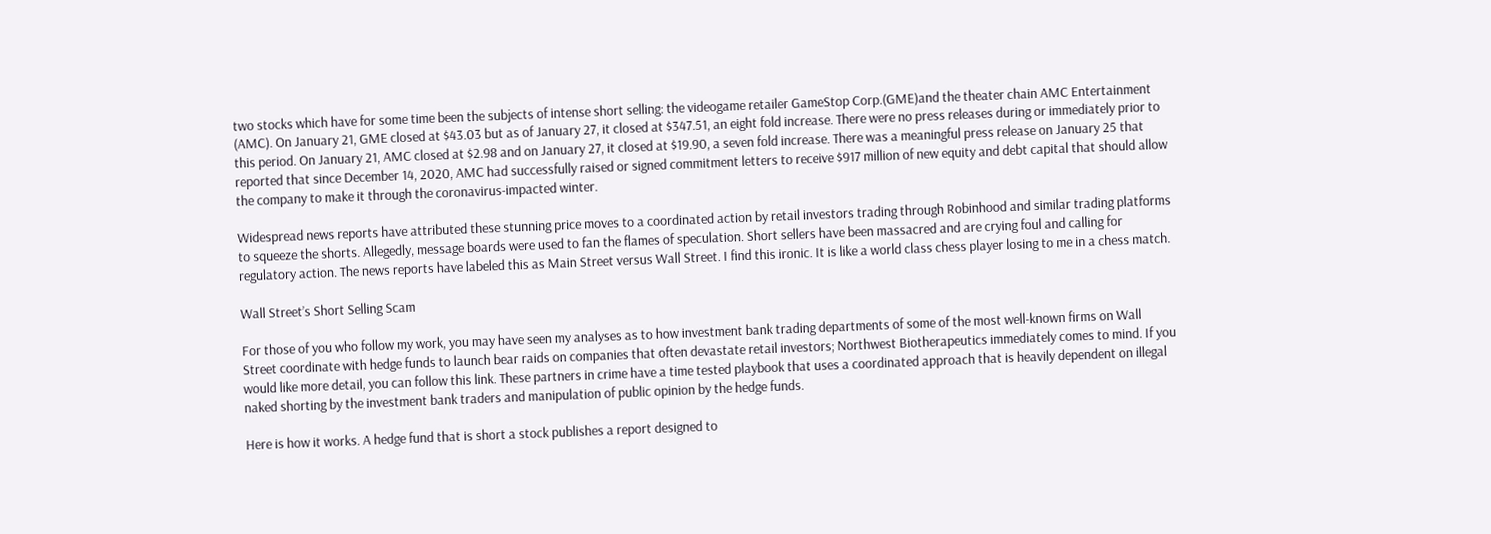two stocks which have for some time been the subjects of intense short selling: the videogame retailer GameStop Corp.(GME)and the theater chain AMC Entertainment (AMC). On January 21, GME closed at $43.03 but as of January 27, it closed at $347.51, an eight fold increase. There were no press releases during or immediately prior to this period. On January 21, AMC closed at $2.98 and on January 27, it closed at $19.90, a seven fold increase. There was a meaningful press release on January 25 that reported that since December 14, 2020, AMC had successfully raised or signed commitment letters to receive $917 million of new equity and debt capital that should allow the company to make it through the coronavirus-impacted winter.

Widespread news reports have attributed these stunning price moves to a coordinated action by retail investors trading through Robinhood and similar trading platforms to squeeze the shorts. Allegedly, message boards were used to fan the flames of speculation. Short sellers have been massacred and are crying foul and calling for regulatory action. The news reports have labeled this as Main Street versus Wall Street. I find this ironic. It is like a world class chess player losing to me in a chess match.

Wall Street’s Short Selling Scam

For those of you who follow my work, you may have seen my analyses as to how investment bank trading departments of some of the most well-known firms on Wall Street coordinate with hedge funds to launch bear raids on companies that often devastate retail investors; Northwest Biotherapeutics immediately comes to mind. If you would like more detail, you can follow this link. These partners in crime have a time tested playbook that uses a coordinated approach that is heavily dependent on illegal naked shorting by the investment bank traders and manipulation of public opinion by the hedge funds.

Here is how it works. A hedge fund that is short a stock publishes a report designed to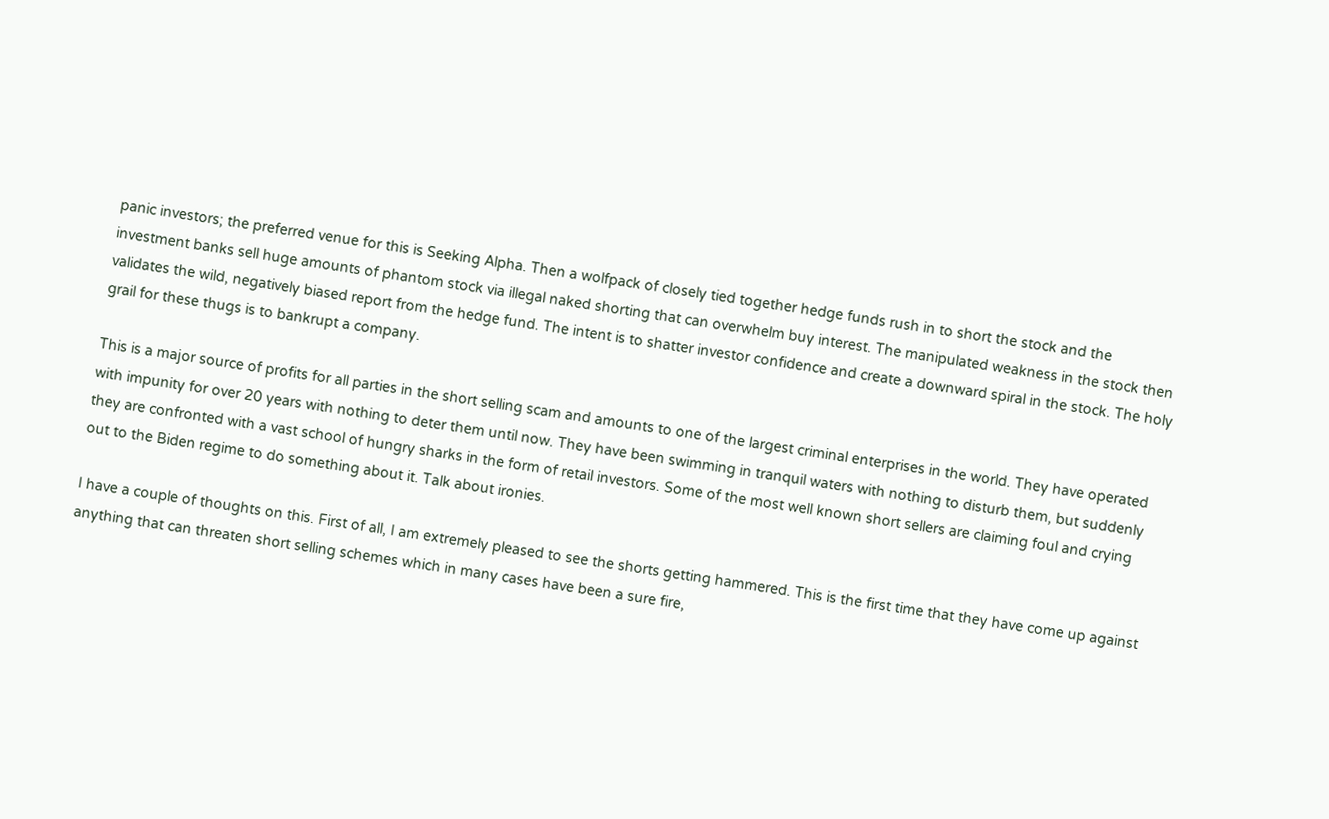panic investors; the preferred venue for this is Seeking Alpha. Then a wolfpack of closely tied together hedge funds rush in to short the stock and the investment banks sell huge amounts of phantom stock via illegal naked shorting that can overwhelm buy interest. The manipulated weakness in the stock then validates the wild, negatively biased report from the hedge fund. The intent is to shatter investor confidence and create a downward spiral in the stock. The holy grail for these thugs is to bankrupt a company.

This is a major source of profits for all parties in the short selling scam and amounts to one of the largest criminal enterprises in the world. They have operated with impunity for over 20 years with nothing to deter them until now. They have been swimming in tranquil waters with nothing to disturb them, but suddenly they are confronted with a vast school of hungry sharks in the form of retail investors. Some of the most well known short sellers are claiming foul and crying out to the Biden regime to do something about it. Talk about ironies.

I have a couple of thoughts on this. First of all, I am extremely pleased to see the shorts getting hammered. This is the first time that they have come up against anything that can threaten short selling schemes which in many cases have been a sure fire,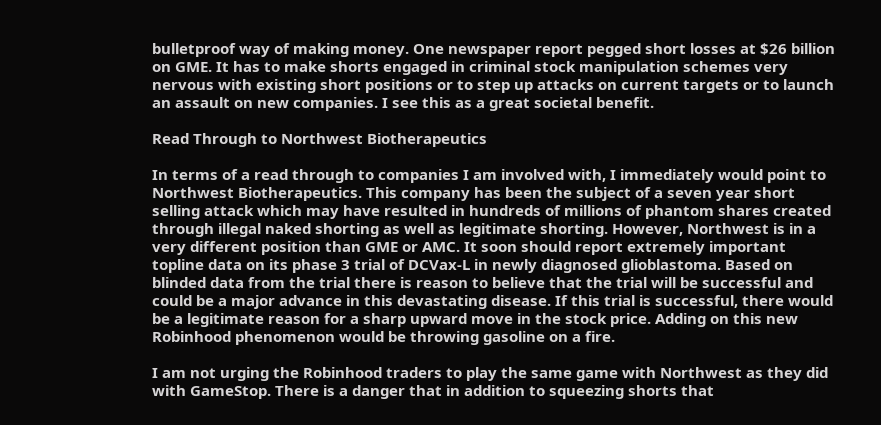bulletproof way of making money. One newspaper report pegged short losses at $26 billion on GME. It has to make shorts engaged in criminal stock manipulation schemes very nervous with existing short positions or to step up attacks on current targets or to launch an assault on new companies. I see this as a great societal benefit.

Read Through to Northwest Biotherapeutics

In terms of a read through to companies I am involved with, I immediately would point to Northwest Biotherapeutics. This company has been the subject of a seven year short selling attack which may have resulted in hundreds of millions of phantom shares created through illegal naked shorting as well as legitimate shorting. However, Northwest is in a very different position than GME or AMC. It soon should report extremely important topline data on its phase 3 trial of DCVax-L in newly diagnosed glioblastoma. Based on blinded data from the trial there is reason to believe that the trial will be successful and could be a major advance in this devastating disease. If this trial is successful, there would be a legitimate reason for a sharp upward move in the stock price. Adding on this new Robinhood phenomenon would be throwing gasoline on a fire.

I am not urging the Robinhood traders to play the same game with Northwest as they did with GameStop. There is a danger that in addition to squeezing shorts that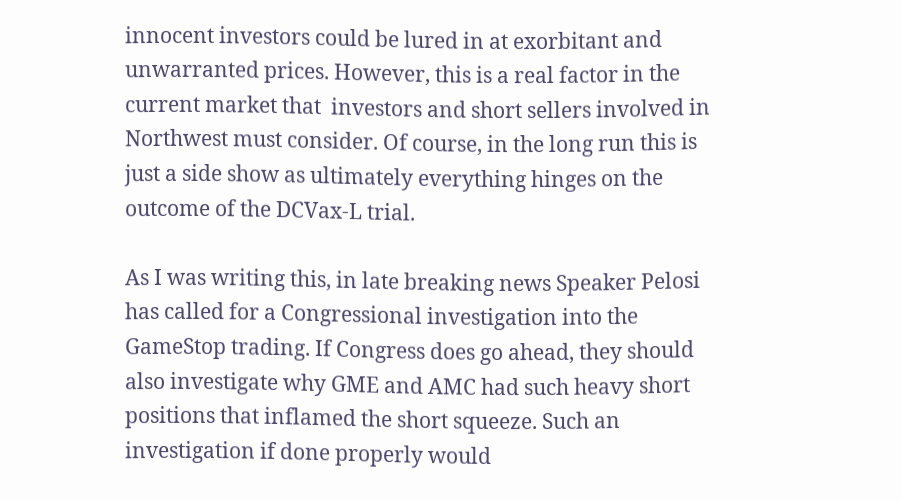innocent investors could be lured in at exorbitant and unwarranted prices. However, this is a real factor in the current market that  investors and short sellers involved in Northwest must consider. Of course, in the long run this is just a side show as ultimately everything hinges on the outcome of the DCVax-L trial.

As I was writing this, in late breaking news Speaker Pelosi has called for a Congressional investigation into the GameStop trading. If Congress does go ahead, they should also investigate why GME and AMC had such heavy short positions that inflamed the short squeeze. Such an investigation if done properly would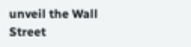unveil the Wall Street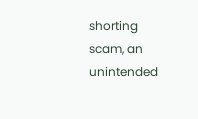shorting scam, an unintended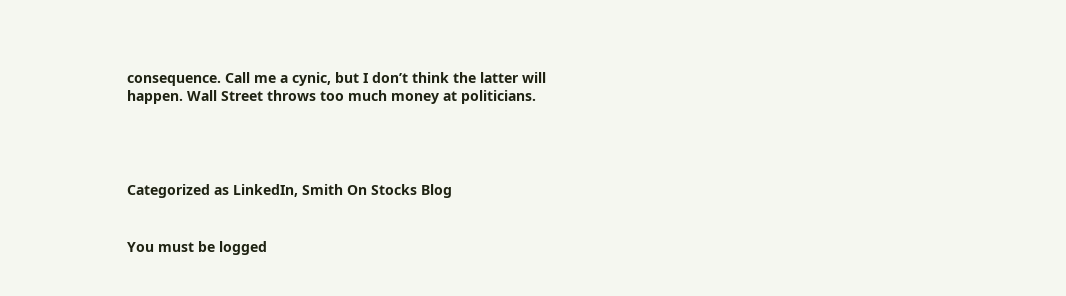consequence. Call me a cynic, but I don’t think the latter will happen. Wall Street throws too much money at politicians.




Categorized as LinkedIn, Smith On Stocks Blog


You must be logged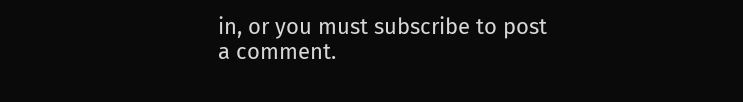in, or you must subscribe to post a comment.